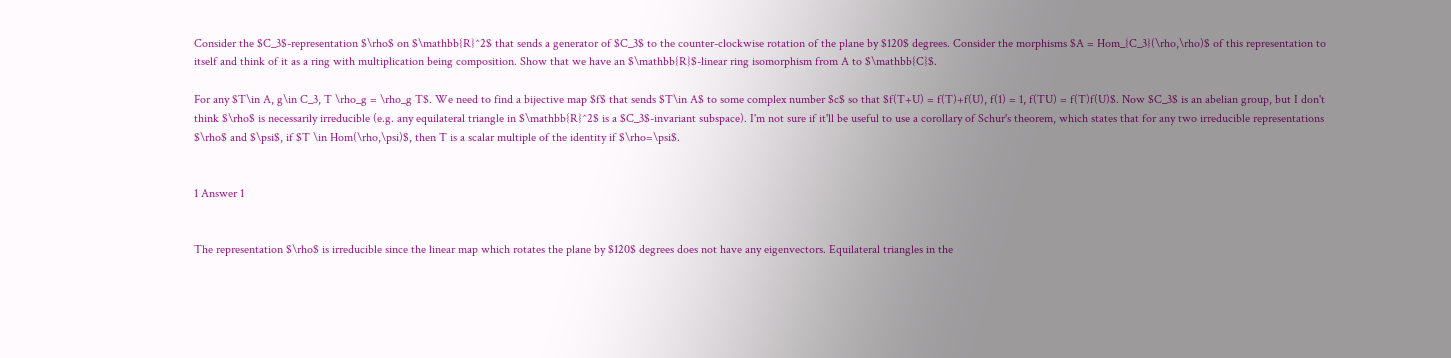Consider the $C_3$-representation $\rho$ on $\mathbb{R}^2$ that sends a generator of $C_3$ to the counter-clockwise rotation of the plane by $120$ degrees. Consider the morphisms $A = Hom_{C_3}(\rho,\rho)$ of this representation to itself and think of it as a ring with multiplication being composition. Show that we have an $\mathbb{R}$-linear ring isomorphism from A to $\mathbb{C}$.

For any $T\in A, g\in C_3, T \rho_g = \rho_g T$. We need to find a bijective map $f$ that sends $T\in A$ to some complex number $c$ so that $f(T+U) = f(T)+f(U), f(1) = 1, f(TU) = f(T)f(U)$. Now $C_3$ is an abelian group, but I don't think $\rho$ is necessarily irreducible (e.g. any equilateral triangle in $\mathbb{R}^2$ is a $C_3$-invariant subspace). I'm not sure if it'll be useful to use a corollary of Schur's theorem, which states that for any two irreducible representations $\rho$ and $\psi$, if $T \in Hom(\rho,\psi)$, then T is a scalar multiple of the identity if $\rho=\psi$.


1 Answer 1


The representation $\rho$ is irreducible since the linear map which rotates the plane by $120$ degrees does not have any eigenvectors. Equilateral triangles in the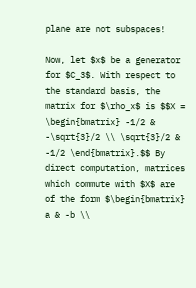plane are not subspaces!

Now, let $x$ be a generator for $C_3$. With respect to the standard basis, the matrix for $\rho_x$ is $$X = \begin{bmatrix} -1/2 & -\sqrt{3}/2 \\ \sqrt{3}/2 & -1/2 \end{bmatrix}.$$ By direct computation, matrices which commute with $X$ are of the form $\begin{bmatrix} a & -b \\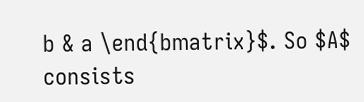b & a \end{bmatrix}$. So $A$ consists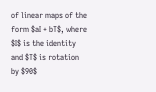of linear maps of the form $aI + bT$, where $I$ is the identity and $T$ is rotation by $90$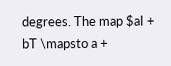degrees. The map $aI + bT \mapsto a +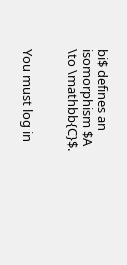bi$ defines an isomorphism $A \to \mathbb{C}$.


You must log in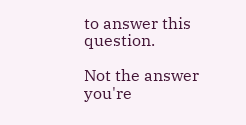to answer this question.

Not the answer you're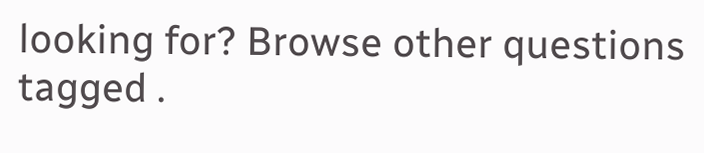looking for? Browse other questions tagged .